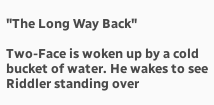"The Long Way Back"

Two-Face is woken up by a cold bucket of water. He wakes to see Riddler standing over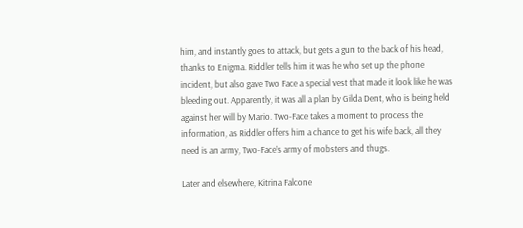him, and instantly goes to attack, but gets a gun to the back of his head, thanks to Enigma. Riddler tells him it was he who set up the phone incident, but also gave Two Face a special vest that made it look like he was bleeding out. Apparently, it was all a plan by Gilda Dent, who is being held against her will by Mario. Two-Face takes a moment to process the information, as Riddler offers him a chance to get his wife back, all they need is an army, Two-Face’s army of mobsters and thugs.

Later and elsewhere, Kitrina Falcone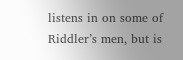listens in on some of Riddler’s men, but is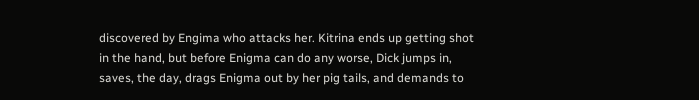discovered by Engima who attacks her. Kitrina ends up getting shot in the hand, but before Enigma can do any worse, Dick jumps in, saves, the day, drags Enigma out by her pig tails, and demands to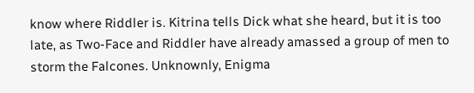know where Riddler is. Kitrina tells Dick what she heard, but it is too late, as Two-Face and Riddler have already amassed a group of men to storm the Falcones. Unknownly, Enigma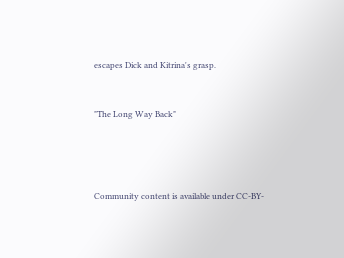escapes Dick and Kitrina's grasp.


"The Long Way Back"




Community content is available under CC-BY-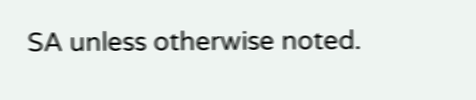SA unless otherwise noted.